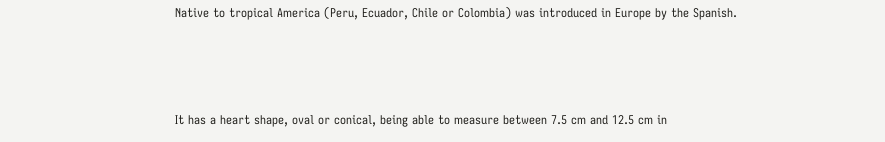Native to tropical America (Peru, Ecuador, Chile or Colombia) was introduced in Europe by the Spanish.



It has a heart shape, oval or conical, being able to measure between 7.5 cm and 12.5 cm in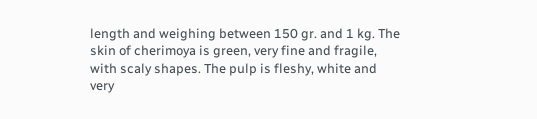length and weighing between 150 gr. and 1 kg. The skin of cherimoya is green, very fine and fragile, with scaly shapes. The pulp is fleshy, white and very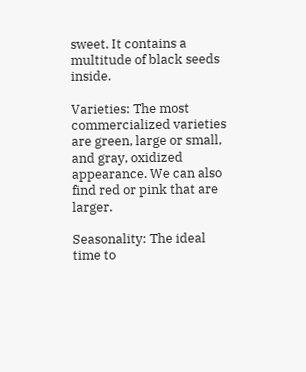sweet. It contains a multitude of black seeds inside.

Varieties: The most commercialized varieties are green, large or small, and gray, oxidized appearance. We can also find red or pink that are larger.

Seasonality: The ideal time to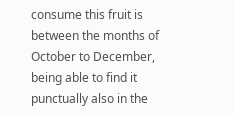consume this fruit is between the months of October to December, being able to find it punctually also in the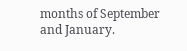months of September and January.